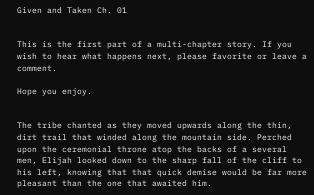Given and Taken Ch. 01


This is the first part of a multi-chapter story. If you wish to hear what happens next, please favorite or leave a comment.

Hope you enjoy.


The tribe chanted as they moved upwards along the thin, dirt trail that winded along the mountain side. Perched upon the ceremonial throne atop the backs of a several men, Elijah looked down to the sharp fall of the cliff to his left, knowing that that quick demise would be far more pleasant than the one that awaited him.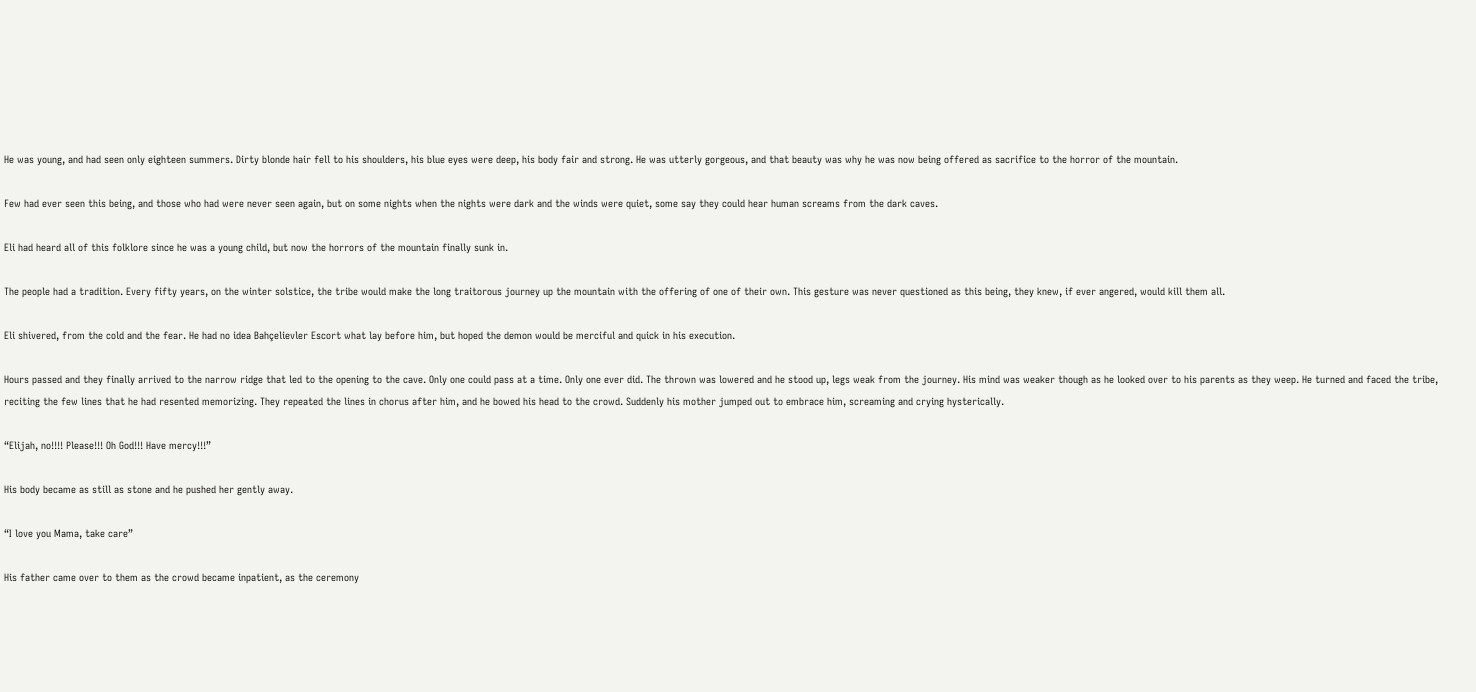He was young, and had seen only eighteen summers. Dirty blonde hair fell to his shoulders, his blue eyes were deep, his body fair and strong. He was utterly gorgeous, and that beauty was why he was now being offered as sacrifice to the horror of the mountain.

Few had ever seen this being, and those who had were never seen again, but on some nights when the nights were dark and the winds were quiet, some say they could hear human screams from the dark caves.

Eli had heard all of this folklore since he was a young child, but now the horrors of the mountain finally sunk in.

The people had a tradition. Every fifty years, on the winter solstice, the tribe would make the long traitorous journey up the mountain with the offering of one of their own. This gesture was never questioned as this being, they knew, if ever angered, would kill them all.

Eli shivered, from the cold and the fear. He had no idea Bahçelievler Escort what lay before him, but hoped the demon would be merciful and quick in his execution.

Hours passed and they finally arrived to the narrow ridge that led to the opening to the cave. Only one could pass at a time. Only one ever did. The thrown was lowered and he stood up, legs weak from the journey. His mind was weaker though as he looked over to his parents as they weep. He turned and faced the tribe, reciting the few lines that he had resented memorizing. They repeated the lines in chorus after him, and he bowed his head to the crowd. Suddenly his mother jumped out to embrace him, screaming and crying hysterically.

“Elijah, no!!!! Please!!! Oh God!!! Have mercy!!!”

His body became as still as stone and he pushed her gently away.

“I love you Mama, take care”

His father came over to them as the crowd became inpatient, as the ceremony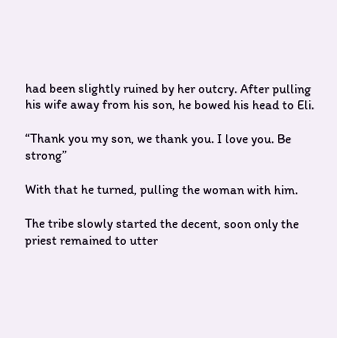had been slightly ruined by her outcry. After pulling his wife away from his son, he bowed his head to Eli.

“Thank you my son, we thank you. I love you. Be strong”

With that he turned, pulling the woman with him.

The tribe slowly started the decent, soon only the priest remained to utter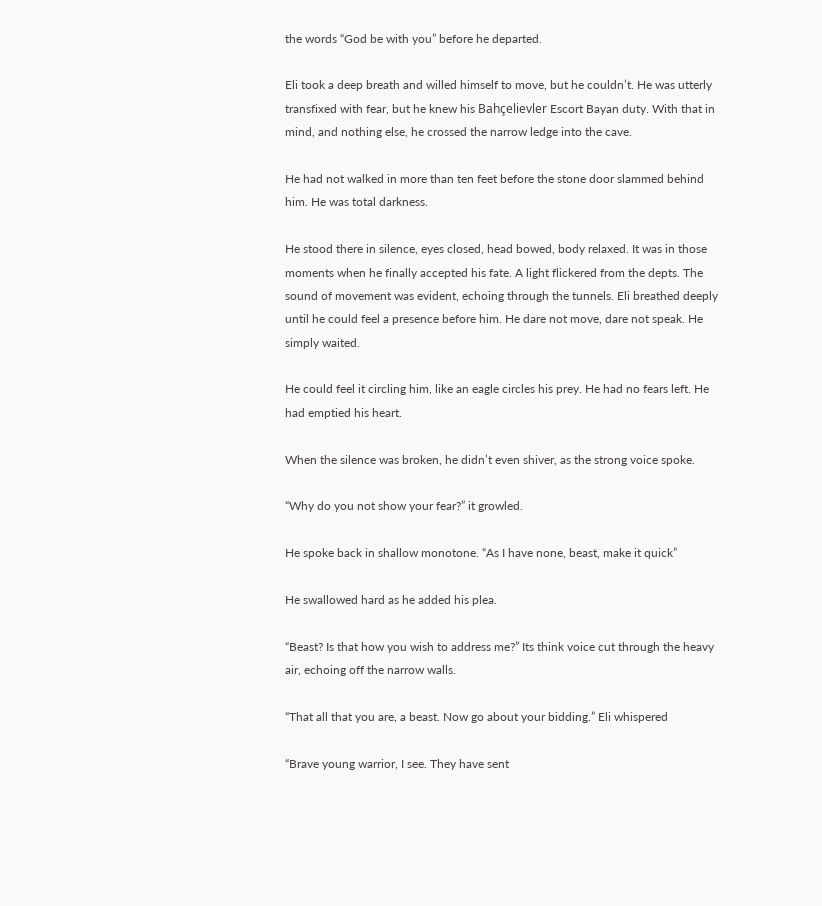the words “God be with you” before he departed.

Eli took a deep breath and willed himself to move, but he couldn’t. He was utterly transfixed with fear, but he knew his Bahçelievler Escort Bayan duty. With that in mind, and nothing else, he crossed the narrow ledge into the cave.

He had not walked in more than ten feet before the stone door slammed behind him. He was total darkness.

He stood there in silence, eyes closed, head bowed, body relaxed. It was in those moments when he finally accepted his fate. A light flickered from the depts. The sound of movement was evident, echoing through the tunnels. Eli breathed deeply until he could feel a presence before him. He dare not move, dare not speak. He simply waited.

He could feel it circling him, like an eagle circles his prey. He had no fears left. He had emptied his heart.

When the silence was broken, he didn’t even shiver, as the strong voice spoke.

“Why do you not show your fear?” it growled.

He spoke back in shallow monotone. “As I have none, beast, make it quick”

He swallowed hard as he added his plea.

“Beast? Is that how you wish to address me?” Its think voice cut through the heavy air, echoing off the narrow walls.

“That all that you are, a beast. Now go about your bidding.” Eli whispered

“Brave young warrior, I see. They have sent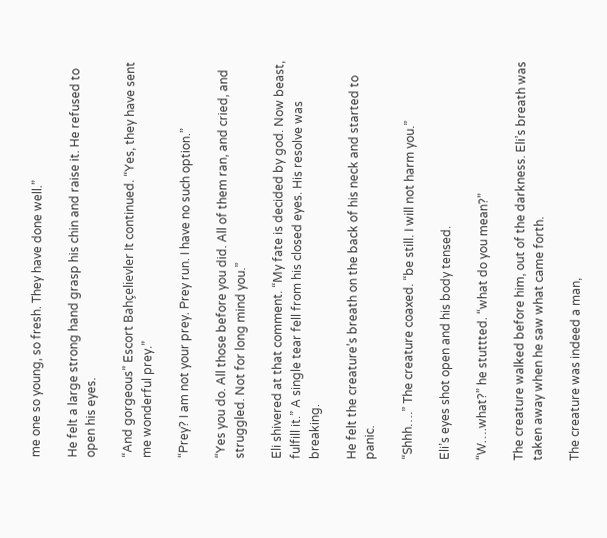me one so young, so fresh. They have done well.”

He felt a large strong hand grasp his chin and raise it. He refused to open his eyes.

“And gorgeous” Escort Bahçelievler It continued. “Yes, they have sent me wonderful prey.”

“Prey? I am not your prey. Prey run. I have no such option.”

“Yes you do. All those before you did. All of them ran, and cried, and struggled. Not for long mind you.”

Eli shivered at that comment. “My fate is decided by god. Now beast, fulfill it.” A single tear fell from his closed eyes. His resolve was breaking.

He felt the creature’s breath on the back of his neck and started to panic.

“Shhh….” The creature coaxed. “be still. I will not harm you.”

Eli’s eyes shot open and his body tensed.

“W….what?” he stuttted. “what do you mean?”

The creature walked before him, out of the darkness. Eli’s breath was taken away when he saw what came forth.

The creature was indeed a man,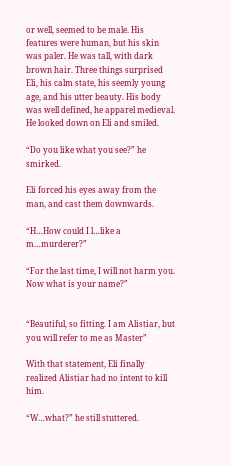or well, seemed to be male. His features were human, but his skin was paler. He was tall, with dark brown hair. Three things surprised Eli, his calm state, his seemly young age, and his utter beauty. His body was well defined, he apparel medieval. He looked down on Eli and smiled.

“Do you like what you see?” he smirked.

Eli forced his eyes away from the man, and cast them downwards.

“H…How could I l…like a m…murderer?”

“For the last time, I will not harm you. Now what is your name?”


“Beautiful, so fitting. I am Alistiar, but you will refer to me as Master”

With that statement, Eli finally realized Alistiar had no intent to kill him.

“W…what?” he still stuttered.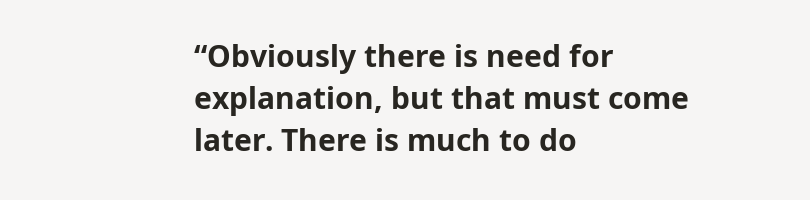“Obviously there is need for explanation, but that must come later. There is much to do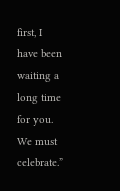first, I have been waiting a long time for you. We must celebrate.”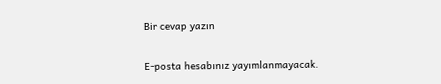Bir cevap yazın

E-posta hesabınız yayımlanmayacak.